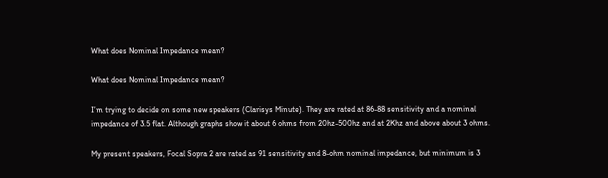What does Nominal Impedance mean?

What does Nominal Impedance mean?

I’m trying to decide on some new speakers (Clarisys Minute). They are rated at 86-88 sensitivity and a nominal impedance of 3.5 flat. Although graphs show it about 6 ohms from 20hz-500hz and at 2Khz and above about 3 ohms.

My present speakers, Focal Sopra 2 are rated as 91 sensitivity and 8-ohm nominal impedance, but minimum is 3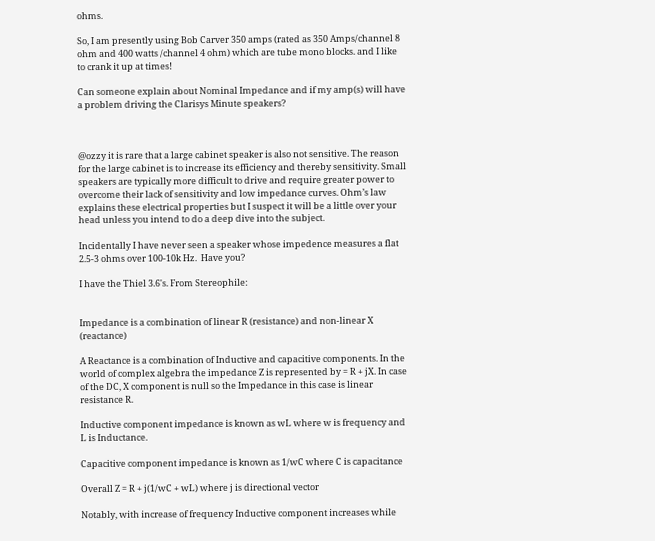ohms.

So, I am presently using Bob Carver 350 amps (rated as 350 Amps/channel 8 ohm and 400 watts /channel 4 ohm) which are tube mono blocks. and I like to crank it up at times!

Can someone explain about Nominal Impedance and if my amp(s) will have a problem driving the Clarisys Minute speakers?



@ozzy it is rare that a large cabinet speaker is also not sensitive. The reason for the large cabinet is to increase its efficiency and thereby sensitivity. Small speakers are typically more difficult to drive and require greater power to overcome their lack of sensitivity and low impedance curves. Ohm’s law explains these electrical properties but I suspect it will be a little over your head unless you intend to do a deep dive into the subject.

Incidentally I have never seen a speaker whose impedence measures a flat 2.5-3 ohms over 100-10k Hz.  Have you?

I have the Thiel 3.6's. From Stereophile:


Impedance is a combination of linear R (resistance) and non-linear X (reactance)

A Reactance is a combination of Inductive and capacitive components. In the world of complex algebra the impedance Z is represented by = R + jX. In case of the DC, X component is null so the Impedance in this case is linear resistance R.

Inductive component impedance is known as wL where w is frequency and L is Inductance.

Capacitive component impedance is known as 1/wC where C is capacitance

Overall Z = R + j(1/wC + wL) where j is directional vector

Notably, with increase of frequency Inductive component increases while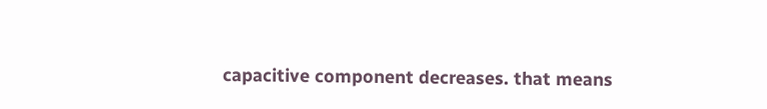capacitive component decreases. that means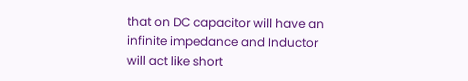that on DC capacitor will have an infinite impedance and Inductor will act like short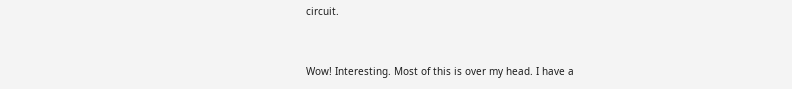circuit.


Wow! Interesting. Most of this is over my head. I have a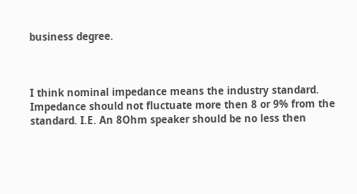business degree.



I think nominal impedance means the industry standard. Impedance should not fluctuate more then 8 or 9% from the standard. I.E. An 8Ohm speaker should be no less then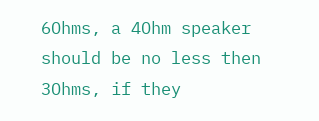6Ohms, a 4Ohm speaker should be no less then 3Ohms, if they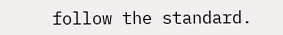follow the standard.